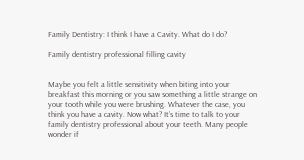Family Dentistry: I think I have a Cavity. What do I do?

Family dentistry professional filling cavity


Maybe you felt a little sensitivity when biting into your breakfast this morning or you saw something a little strange on your tooth while you were brushing. Whatever the case, you think you have a cavity. Now what? It’s time to talk to your family dentistry professional about your teeth. Many people wonder if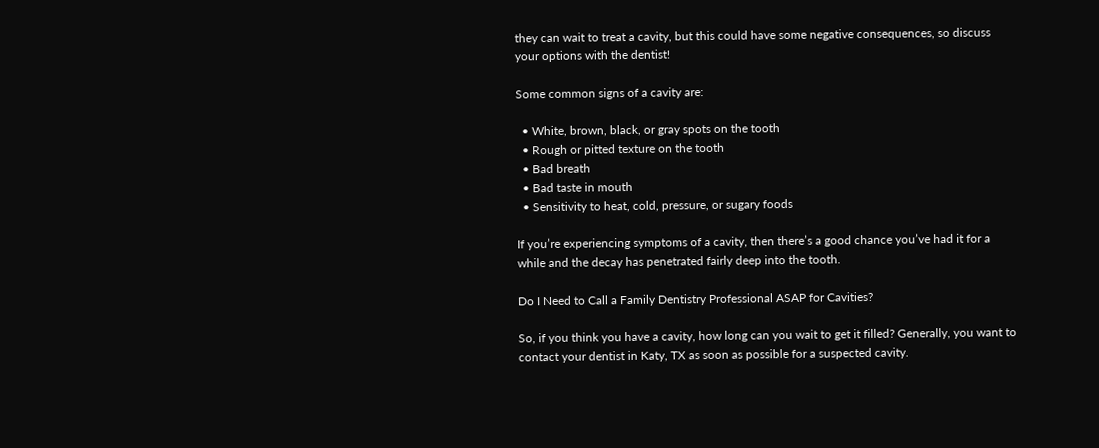they can wait to treat a cavity, but this could have some negative consequences, so discuss your options with the dentist!

Some common signs of a cavity are:

  • White, brown, black, or gray spots on the tooth
  • Rough or pitted texture on the tooth
  • Bad breath
  • Bad taste in mouth
  • Sensitivity to heat, cold, pressure, or sugary foods

If you’re experiencing symptoms of a cavity, then there’s a good chance you’ve had it for a while and the decay has penetrated fairly deep into the tooth.

Do I Need to Call a Family Dentistry Professional ASAP for Cavities?

So, if you think you have a cavity, how long can you wait to get it filled? Generally, you want to contact your dentist in Katy, TX as soon as possible for a suspected cavity.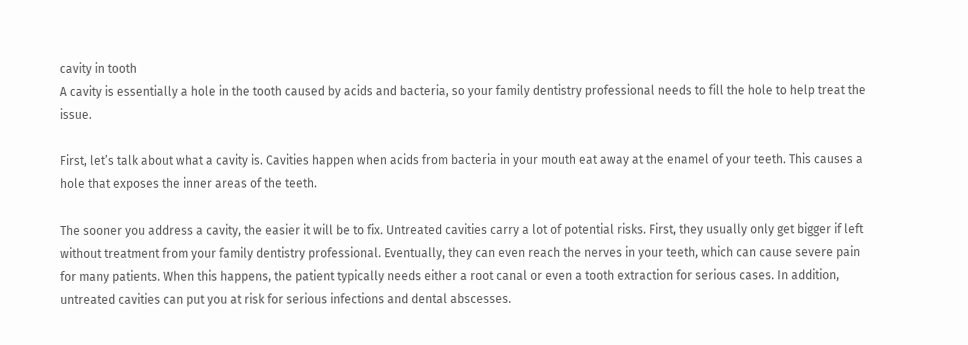cavity in tooth
A cavity is essentially a hole in the tooth caused by acids and bacteria, so your family dentistry professional needs to fill the hole to help treat the issue.

First, let’s talk about what a cavity is. Cavities happen when acids from bacteria in your mouth eat away at the enamel of your teeth. This causes a hole that exposes the inner areas of the teeth.

The sooner you address a cavity, the easier it will be to fix. Untreated cavities carry a lot of potential risks. First, they usually only get bigger if left without treatment from your family dentistry professional. Eventually, they can even reach the nerves in your teeth, which can cause severe pain for many patients. When this happens, the patient typically needs either a root canal or even a tooth extraction for serious cases. In addition, untreated cavities can put you at risk for serious infections and dental abscesses.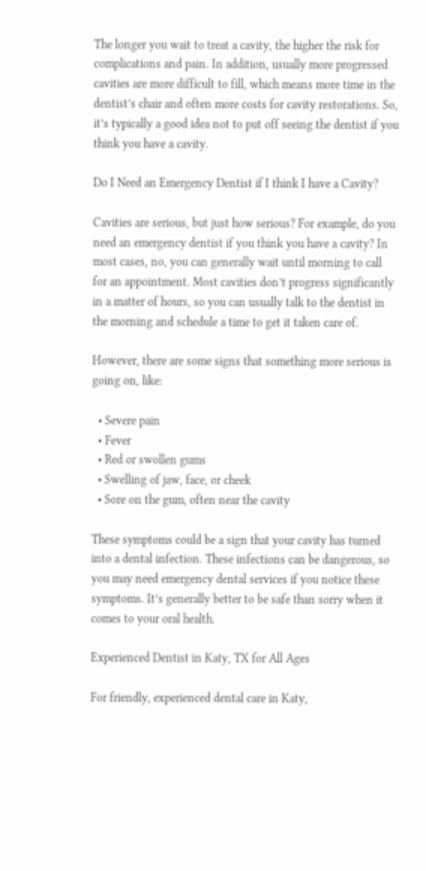The longer you wait to treat a cavity, the higher the risk for complications and pain. In addition, usually more progressed cavities are more difficult to fill, which means more time in the dentist’s chair and often more costs for cavity restorations. So, it’s typically a good idea not to put off seeing the dentist if you think you have a cavity.

Do I Need an Emergency Dentist if I think I have a Cavity?

Cavities are serious, but just how serious? For example, do you need an emergency dentist if you think you have a cavity? In most cases, no, you can generally wait until morning to call for an appointment. Most cavities don’t progress significantly in a matter of hours, so you can usually talk to the dentist in the morning and schedule a time to get it taken care of.

However, there are some signs that something more serious is going on, like:

  • Severe pain
  • Fever
  • Red or swollen gums
  • Swelling of jaw, face, or cheek
  • Sore on the gum, often near the cavity

These symptoms could be a sign that your cavity has turned into a dental infection. These infections can be dangerous, so you may need emergency dental services if you notice these symptoms. It’s generally better to be safe than sorry when it comes to your oral health.

Experienced Dentist in Katy, TX for All Ages

For friendly, experienced dental care in Katy,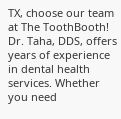TX, choose our team at The ToothBooth! Dr. Taha, DDS, offers years of experience in dental health services. Whether you need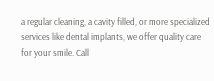a regular cleaning, a cavity filled, or more specialized services like dental implants, we offer quality care for your smile. Call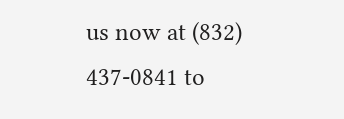us now at (832) 437-0841 to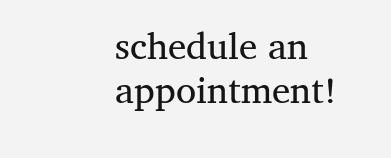schedule an appointment!